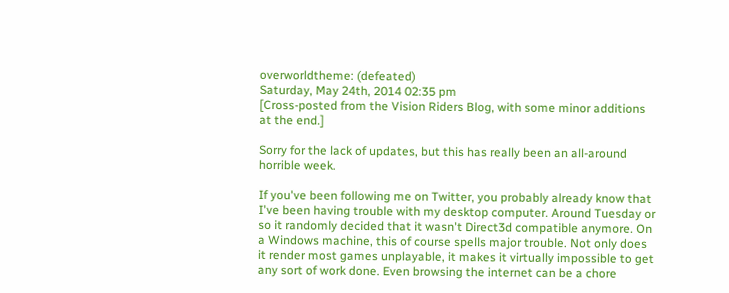overworldtheme: (defeated)
Saturday, May 24th, 2014 02:35 pm
[Cross-posted from the Vision Riders Blog, with some minor additions at the end.]

Sorry for the lack of updates, but this has really been an all-around horrible week.

If you've been following me on Twitter, you probably already know that I've been having trouble with my desktop computer. Around Tuesday or so it randomly decided that it wasn't Direct3d compatible anymore. On a Windows machine, this of course spells major trouble. Not only does it render most games unplayable, it makes it virtually impossible to get any sort of work done. Even browsing the internet can be a chore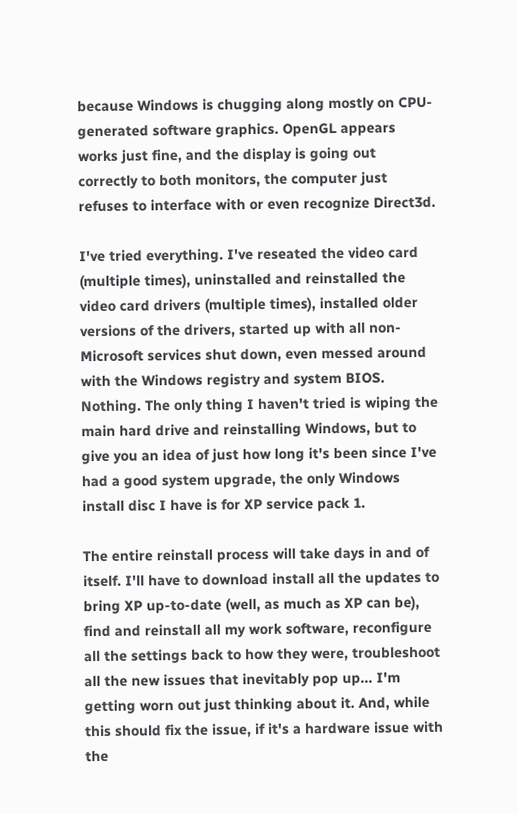because Windows is chugging along mostly on CPU-generated software graphics. OpenGL appears works just fine, and the display is going out correctly to both monitors, the computer just refuses to interface with or even recognize Direct3d.

I've tried everything. I've reseated the video card (multiple times), uninstalled and reinstalled the video card drivers (multiple times), installed older versions of the drivers, started up with all non-Microsoft services shut down, even messed around with the Windows registry and system BIOS. Nothing. The only thing I haven't tried is wiping the main hard drive and reinstalling Windows, but to give you an idea of just how long it's been since I've had a good system upgrade, the only Windows install disc I have is for XP service pack 1.

The entire reinstall process will take days in and of itself. I'll have to download install all the updates to bring XP up-to-date (well, as much as XP can be), find and reinstall all my work software, reconfigure all the settings back to how they were, troubleshoot all the new issues that inevitably pop up... I'm getting worn out just thinking about it. And, while this should fix the issue, if it's a hardware issue with the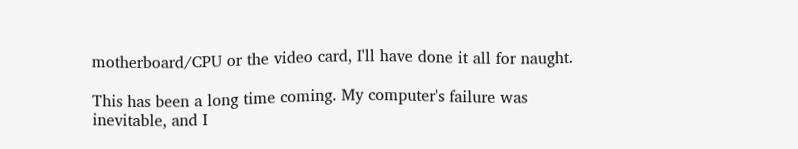motherboard/CPU or the video card, I'll have done it all for naught.

This has been a long time coming. My computer's failure was inevitable, and I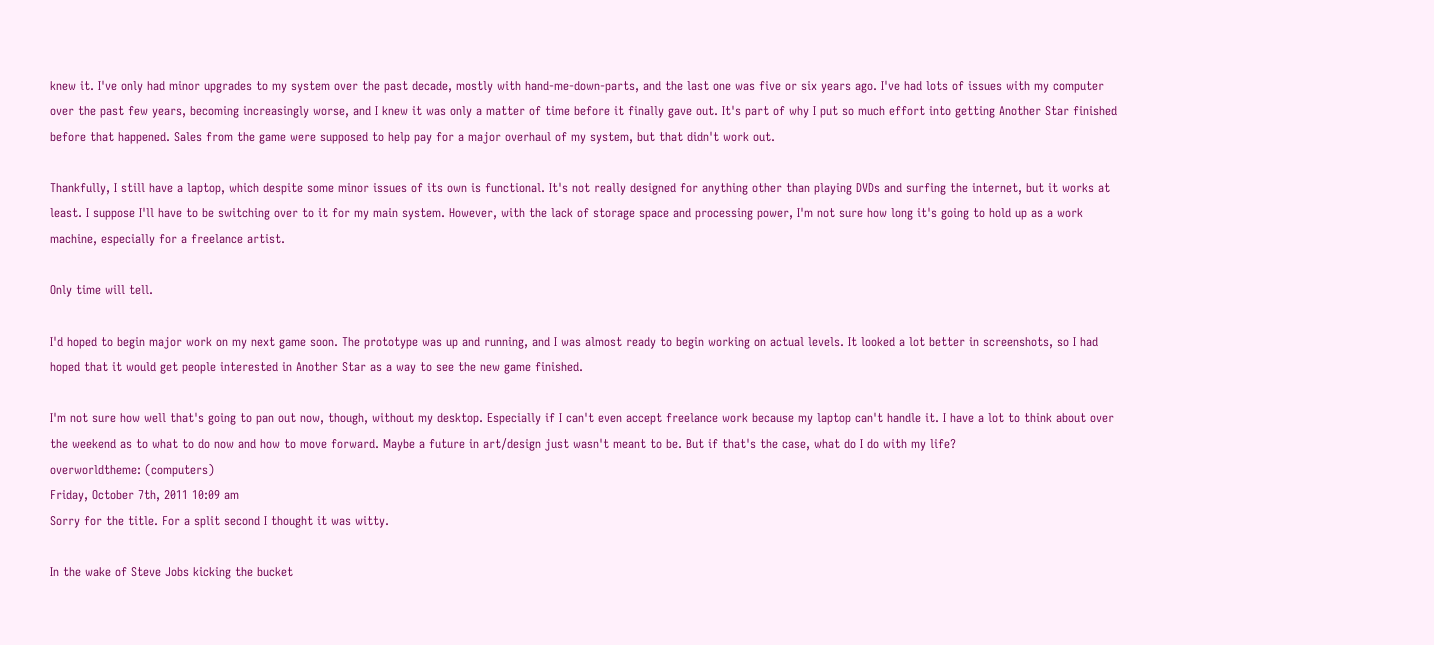knew it. I've only had minor upgrades to my system over the past decade, mostly with hand-me-down-parts, and the last one was five or six years ago. I've had lots of issues with my computer over the past few years, becoming increasingly worse, and I knew it was only a matter of time before it finally gave out. It's part of why I put so much effort into getting Another Star finished before that happened. Sales from the game were supposed to help pay for a major overhaul of my system, but that didn't work out.

Thankfully, I still have a laptop, which despite some minor issues of its own is functional. It's not really designed for anything other than playing DVDs and surfing the internet, but it works at least. I suppose I'll have to be switching over to it for my main system. However, with the lack of storage space and processing power, I'm not sure how long it's going to hold up as a work machine, especially for a freelance artist.

Only time will tell.

I'd hoped to begin major work on my next game soon. The prototype was up and running, and I was almost ready to begin working on actual levels. It looked a lot better in screenshots, so I had hoped that it would get people interested in Another Star as a way to see the new game finished.

I'm not sure how well that's going to pan out now, though, without my desktop. Especially if I can't even accept freelance work because my laptop can't handle it. I have a lot to think about over the weekend as to what to do now and how to move forward. Maybe a future in art/design just wasn't meant to be. But if that's the case, what do I do with my life?
overworldtheme: (computers)
Friday, October 7th, 2011 10:09 am
Sorry for the title. For a split second I thought it was witty.

In the wake of Steve Jobs kicking the bucket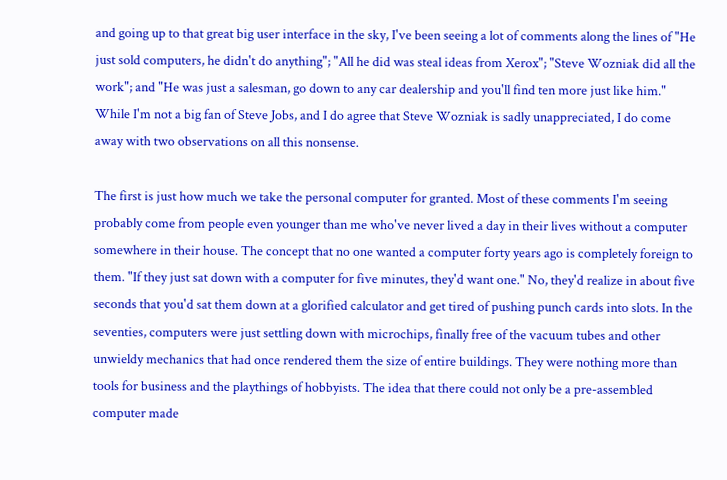and going up to that great big user interface in the sky, I've been seeing a lot of comments along the lines of "He just sold computers, he didn't do anything"; "All he did was steal ideas from Xerox"; "Steve Wozniak did all the work"; and "He was just a salesman, go down to any car dealership and you'll find ten more just like him." While I'm not a big fan of Steve Jobs, and I do agree that Steve Wozniak is sadly unappreciated, I do come away with two observations on all this nonsense.

The first is just how much we take the personal computer for granted. Most of these comments I'm seeing probably come from people even younger than me who've never lived a day in their lives without a computer somewhere in their house. The concept that no one wanted a computer forty years ago is completely foreign to them. "If they just sat down with a computer for five minutes, they'd want one." No, they'd realize in about five seconds that you'd sat them down at a glorified calculator and get tired of pushing punch cards into slots. In the seventies, computers were just settling down with microchips, finally free of the vacuum tubes and other unwieldy mechanics that had once rendered them the size of entire buildings. They were nothing more than tools for business and the playthings of hobbyists. The idea that there could not only be a pre-assembled computer made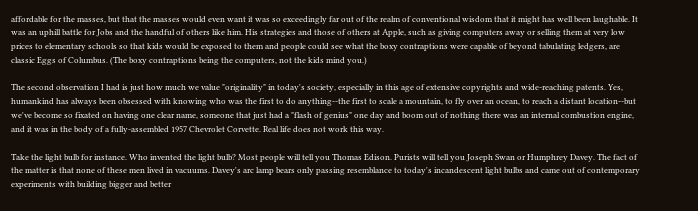affordable for the masses, but that the masses would even want it was so exceedingly far out of the realm of conventional wisdom that it might has well been laughable. It was an uphill battle for Jobs and the handful of others like him. His strategies and those of others at Apple, such as giving computers away or selling them at very low prices to elementary schools so that kids would be exposed to them and people could see what the boxy contraptions were capable of beyond tabulating ledgers, are classic Eggs of Columbus. (The boxy contraptions being the computers, not the kids mind you.)

The second observation I had is just how much we value "originality" in today's society, especially in this age of extensive copyrights and wide-reaching patents. Yes, humankind has always been obsessed with knowing who was the first to do anything--the first to scale a mountain, to fly over an ocean, to reach a distant location--but we've become so fixated on having one clear name, someone that just had a "flash of genius" one day and boom out of nothing there was an internal combustion engine, and it was in the body of a fully-assembled 1957 Chevrolet Corvette. Real life does not work this way.

Take the light bulb for instance. Who invented the light bulb? Most people will tell you Thomas Edison. Purists will tell you Joseph Swan or Humphrey Davey. The fact of the matter is that none of these men lived in vacuums. Davey's arc lamp bears only passing resemblance to today's incandescent light bulbs and came out of contemporary experiments with building bigger and better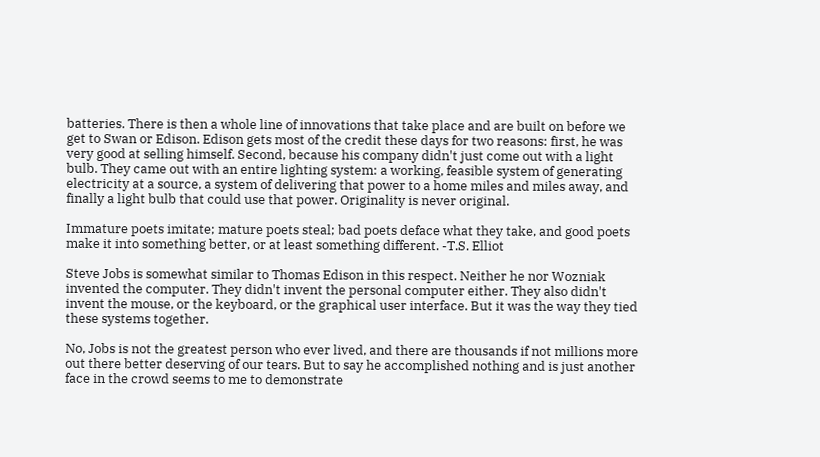batteries. There is then a whole line of innovations that take place and are built on before we get to Swan or Edison. Edison gets most of the credit these days for two reasons: first, he was very good at selling himself. Second, because his company didn't just come out with a light bulb. They came out with an entire lighting system: a working, feasible system of generating electricity at a source, a system of delivering that power to a home miles and miles away, and finally a light bulb that could use that power. Originality is never original.

Immature poets imitate; mature poets steal; bad poets deface what they take, and good poets make it into something better, or at least something different. -T.S. Elliot

Steve Jobs is somewhat similar to Thomas Edison in this respect. Neither he nor Wozniak invented the computer. They didn't invent the personal computer either. They also didn't invent the mouse, or the keyboard, or the graphical user interface. But it was the way they tied these systems together.

No, Jobs is not the greatest person who ever lived, and there are thousands if not millions more out there better deserving of our tears. But to say he accomplished nothing and is just another face in the crowd seems to me to demonstrate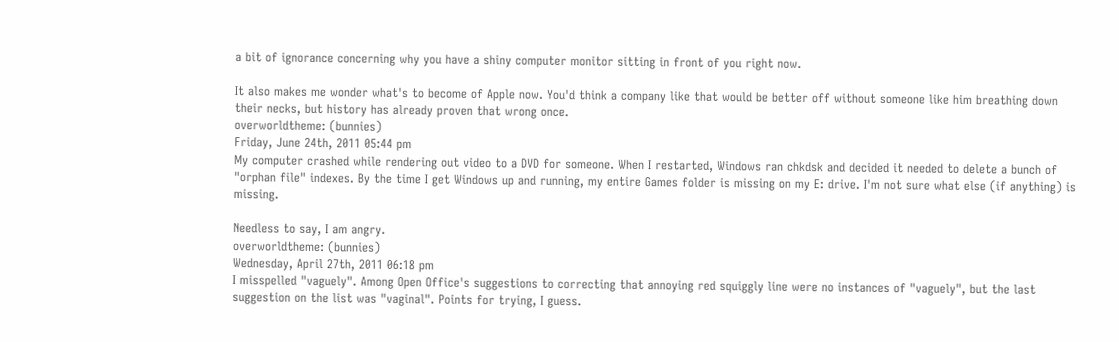a bit of ignorance concerning why you have a shiny computer monitor sitting in front of you right now.

It also makes me wonder what's to become of Apple now. You'd think a company like that would be better off without someone like him breathing down their necks, but history has already proven that wrong once.
overworldtheme: (bunnies)
Friday, June 24th, 2011 05:44 pm
My computer crashed while rendering out video to a DVD for someone. When I restarted, Windows ran chkdsk and decided it needed to delete a bunch of "orphan file" indexes. By the time I get Windows up and running, my entire Games folder is missing on my E: drive. I'm not sure what else (if anything) is missing.

Needless to say, I am angry.
overworldtheme: (bunnies)
Wednesday, April 27th, 2011 06:18 pm
I misspelled "vaguely". Among Open Office's suggestions to correcting that annoying red squiggly line were no instances of "vaguely", but the last suggestion on the list was "vaginal". Points for trying, I guess.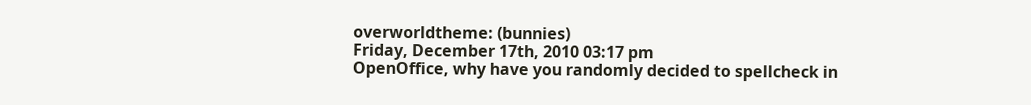overworldtheme: (bunnies)
Friday, December 17th, 2010 03:17 pm
OpenOffice, why have you randomly decided to spellcheck in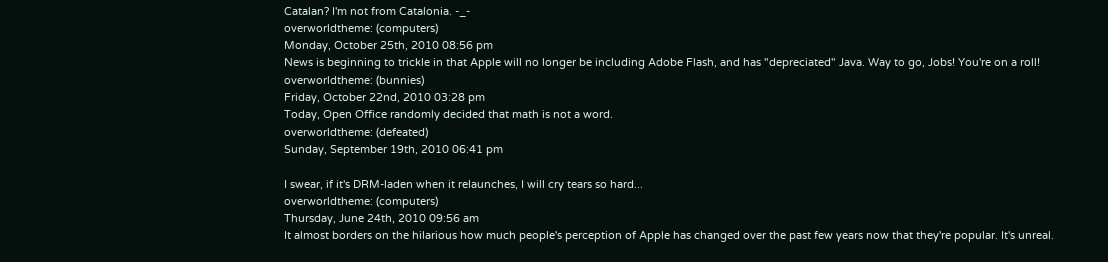Catalan? I'm not from Catalonia. -_-
overworldtheme: (computers)
Monday, October 25th, 2010 08:56 pm
News is beginning to trickle in that Apple will no longer be including Adobe Flash, and has "depreciated" Java. Way to go, Jobs! You're on a roll!
overworldtheme: (bunnies)
Friday, October 22nd, 2010 03:28 pm
Today, Open Office randomly decided that math is not a word.
overworldtheme: (defeated)
Sunday, September 19th, 2010 06:41 pm

I swear, if it's DRM-laden when it relaunches, I will cry tears so hard...
overworldtheme: (computers)
Thursday, June 24th, 2010 09:56 am
It almost borders on the hilarious how much people's perception of Apple has changed over the past few years now that they're popular. It's unreal.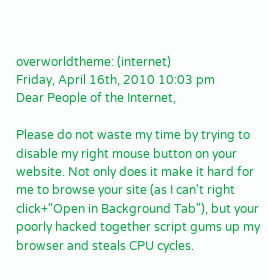overworldtheme: (internet)
Friday, April 16th, 2010 10:03 pm
Dear People of the Internet,

Please do not waste my time by trying to disable my right mouse button on your website. Not only does it make it hard for me to browse your site (as I can't right click+"Open in Background Tab"), but your poorly hacked together script gums up my browser and steals CPU cycles.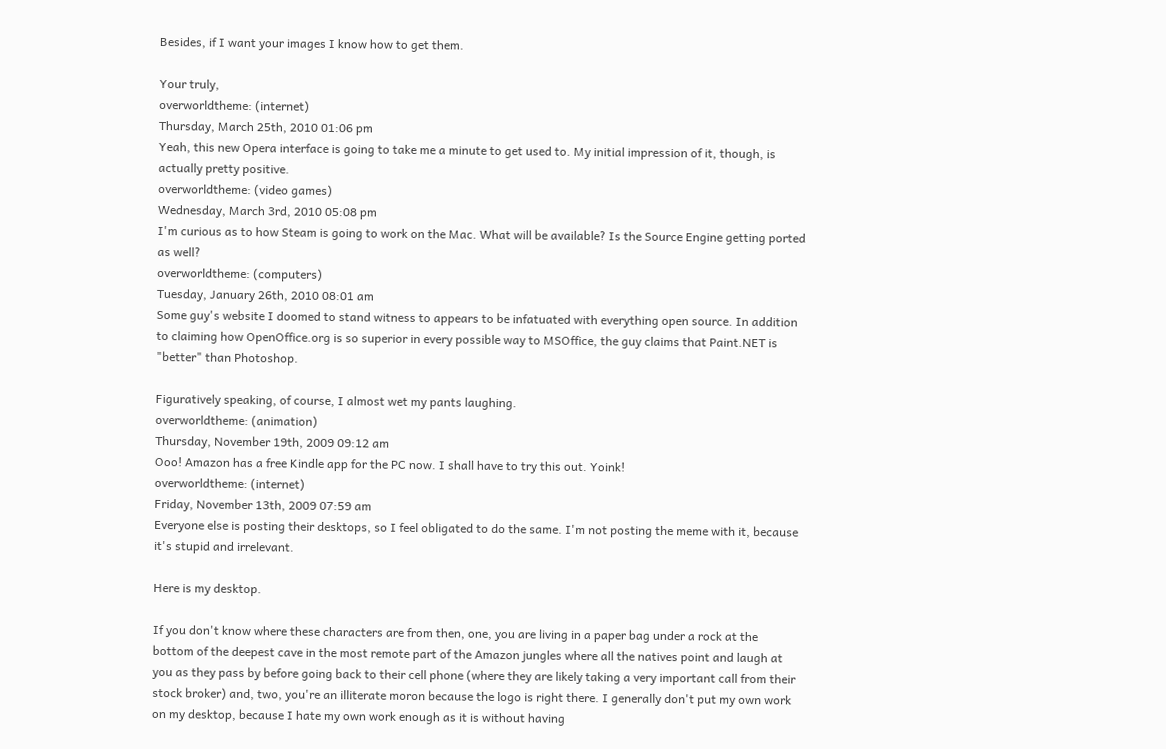Besides, if I want your images I know how to get them.

Your truly,
overworldtheme: (internet)
Thursday, March 25th, 2010 01:06 pm
Yeah, this new Opera interface is going to take me a minute to get used to. My initial impression of it, though, is actually pretty positive.
overworldtheme: (video games)
Wednesday, March 3rd, 2010 05:08 pm
I'm curious as to how Steam is going to work on the Mac. What will be available? Is the Source Engine getting ported as well?
overworldtheme: (computers)
Tuesday, January 26th, 2010 08:01 am
Some guy's website I doomed to stand witness to appears to be infatuated with everything open source. In addition to claiming how OpenOffice.org is so superior in every possible way to MSOffice, the guy claims that Paint.NET is "better" than Photoshop.

Figuratively speaking, of course, I almost wet my pants laughing.
overworldtheme: (animation)
Thursday, November 19th, 2009 09:12 am
Ooo! Amazon has a free Kindle app for the PC now. I shall have to try this out. Yoink!
overworldtheme: (internet)
Friday, November 13th, 2009 07:59 am
Everyone else is posting their desktops, so I feel obligated to do the same. I'm not posting the meme with it, because it's stupid and irrelevant.

Here is my desktop.

If you don't know where these characters are from then, one, you are living in a paper bag under a rock at the bottom of the deepest cave in the most remote part of the Amazon jungles where all the natives point and laugh at you as they pass by before going back to their cell phone (where they are likely taking a very important call from their stock broker) and, two, you're an illiterate moron because the logo is right there. I generally don't put my own work on my desktop, because I hate my own work enough as it is without having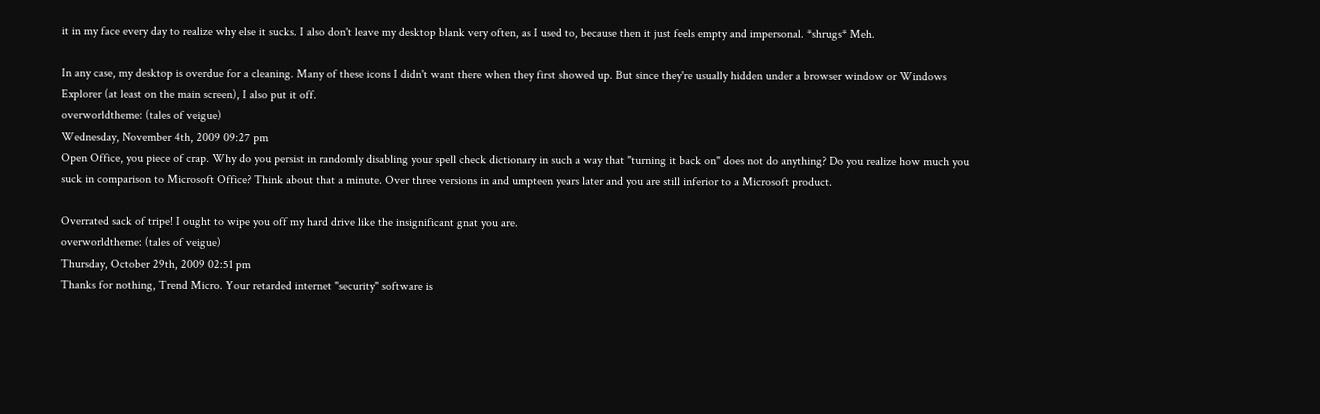it in my face every day to realize why else it sucks. I also don't leave my desktop blank very often, as I used to, because then it just feels empty and impersonal. *shrugs* Meh.

In any case, my desktop is overdue for a cleaning. Many of these icons I didn't want there when they first showed up. But since they're usually hidden under a browser window or Windows Explorer (at least on the main screen), I also put it off.
overworldtheme: (tales of veigue)
Wednesday, November 4th, 2009 09:27 pm
Open Office, you piece of crap. Why do you persist in randomly disabling your spell check dictionary in such a way that "turning it back on" does not do anything? Do you realize how much you suck in comparison to Microsoft Office? Think about that a minute. Over three versions in and umpteen years later and you are still inferior to a Microsoft product.

Overrated sack of tripe! I ought to wipe you off my hard drive like the insignificant gnat you are.
overworldtheme: (tales of veigue)
Thursday, October 29th, 2009 02:51 pm
Thanks for nothing, Trend Micro. Your retarded internet "security" software is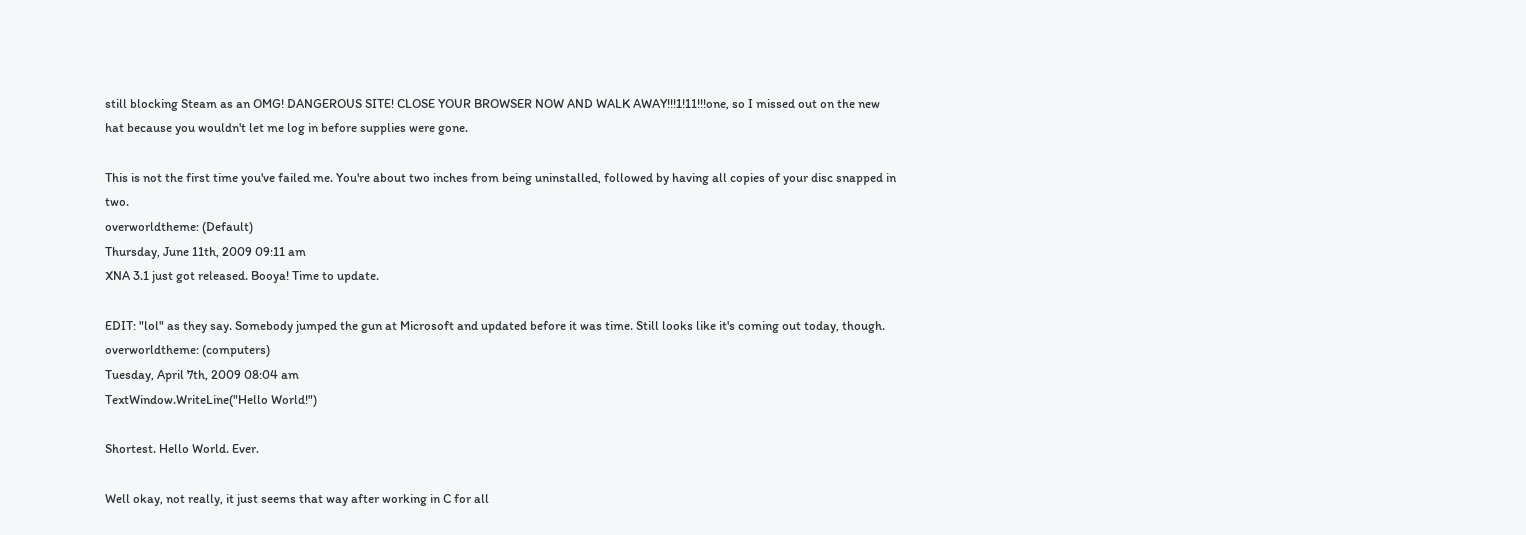still blocking Steam as an OMG! DANGEROUS SITE! CLOSE YOUR BROWSER NOW AND WALK AWAY!!!1!11!!!one, so I missed out on the new hat because you wouldn't let me log in before supplies were gone.

This is not the first time you've failed me. You're about two inches from being uninstalled, followed by having all copies of your disc snapped in two.
overworldtheme: (Default)
Thursday, June 11th, 2009 09:11 am
XNA 3.1 just got released. Booya! Time to update.

EDIT: "lol" as they say. Somebody jumped the gun at Microsoft and updated before it was time. Still looks like it's coming out today, though.
overworldtheme: (computers)
Tuesday, April 7th, 2009 08:04 am
TextWindow.WriteLine("Hello World!")

Shortest. Hello World. Ever.

Well okay, not really, it just seems that way after working in C for all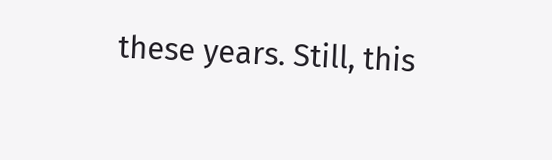these years. Still, this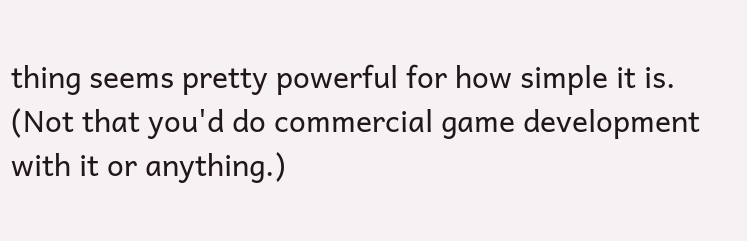thing seems pretty powerful for how simple it is. (Not that you'd do commercial game development with it or anything.)